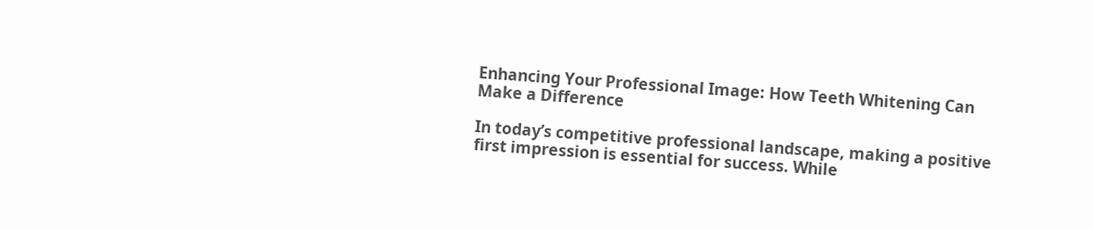Enhancing Your Professional Image: How Teeth Whitening Can Make a Difference

In today’s competitive professional landscape, making a positive first impression is essential for success. While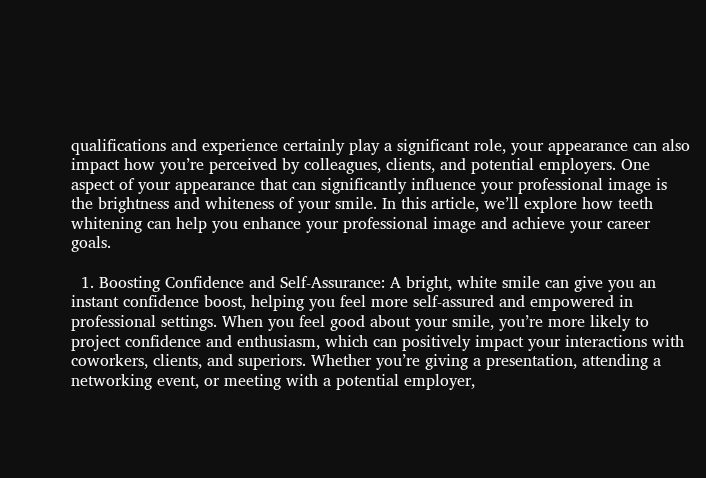qualifications and experience certainly play a significant role, your appearance can also impact how you’re perceived by colleagues, clients, and potential employers. One aspect of your appearance that can significantly influence your professional image is the brightness and whiteness of your smile. In this article, we’ll explore how teeth whitening can help you enhance your professional image and achieve your career goals.

  1. Boosting Confidence and Self-Assurance: A bright, white smile can give you an instant confidence boost, helping you feel more self-assured and empowered in professional settings. When you feel good about your smile, you’re more likely to project confidence and enthusiasm, which can positively impact your interactions with coworkers, clients, and superiors. Whether you’re giving a presentation, attending a networking event, or meeting with a potential employer,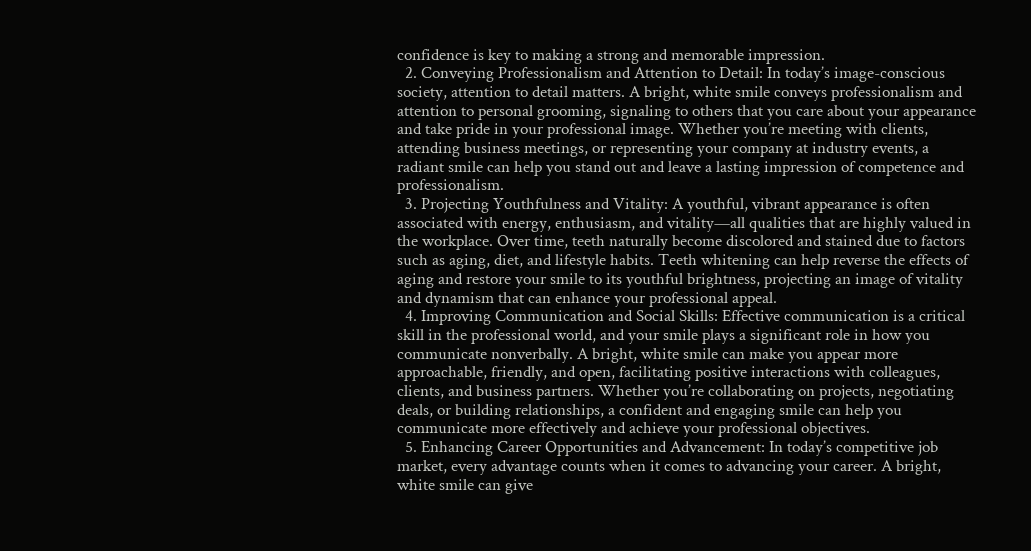confidence is key to making a strong and memorable impression.
  2. Conveying Professionalism and Attention to Detail: In today’s image-conscious society, attention to detail matters. A bright, white smile conveys professionalism and attention to personal grooming, signaling to others that you care about your appearance and take pride in your professional image. Whether you’re meeting with clients, attending business meetings, or representing your company at industry events, a radiant smile can help you stand out and leave a lasting impression of competence and professionalism.
  3. Projecting Youthfulness and Vitality: A youthful, vibrant appearance is often associated with energy, enthusiasm, and vitality—all qualities that are highly valued in the workplace. Over time, teeth naturally become discolored and stained due to factors such as aging, diet, and lifestyle habits. Teeth whitening can help reverse the effects of aging and restore your smile to its youthful brightness, projecting an image of vitality and dynamism that can enhance your professional appeal.
  4. Improving Communication and Social Skills: Effective communication is a critical skill in the professional world, and your smile plays a significant role in how you communicate nonverbally. A bright, white smile can make you appear more approachable, friendly, and open, facilitating positive interactions with colleagues, clients, and business partners. Whether you’re collaborating on projects, negotiating deals, or building relationships, a confident and engaging smile can help you communicate more effectively and achieve your professional objectives.
  5. Enhancing Career Opportunities and Advancement: In today’s competitive job market, every advantage counts when it comes to advancing your career. A bright, white smile can give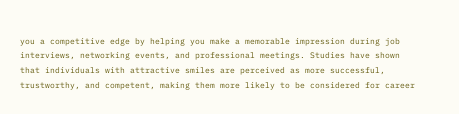you a competitive edge by helping you make a memorable impression during job interviews, networking events, and professional meetings. Studies have shown that individuals with attractive smiles are perceived as more successful, trustworthy, and competent, making them more likely to be considered for career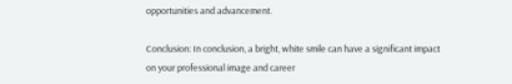opportunities and advancement.

Conclusion: In conclusion, a bright, white smile can have a significant impact on your professional image and career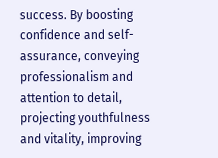success. By boosting confidence and self-assurance, conveying professionalism and attention to detail, projecting youthfulness and vitality, improving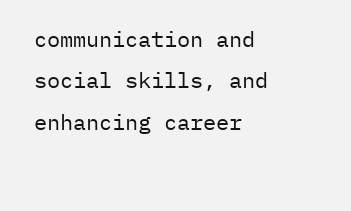communication and social skills, and enhancing career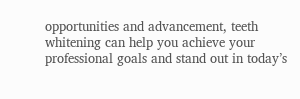opportunities and advancement, teeth whitening can help you achieve your professional goals and stand out in today’s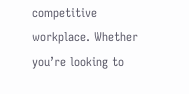competitive workplace. Whether you’re looking to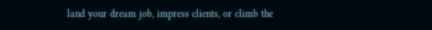land your dream job, impress clients, or climb the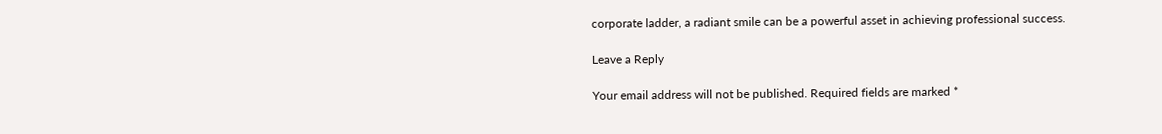corporate ladder, a radiant smile can be a powerful asset in achieving professional success.

Leave a Reply

Your email address will not be published. Required fields are marked *